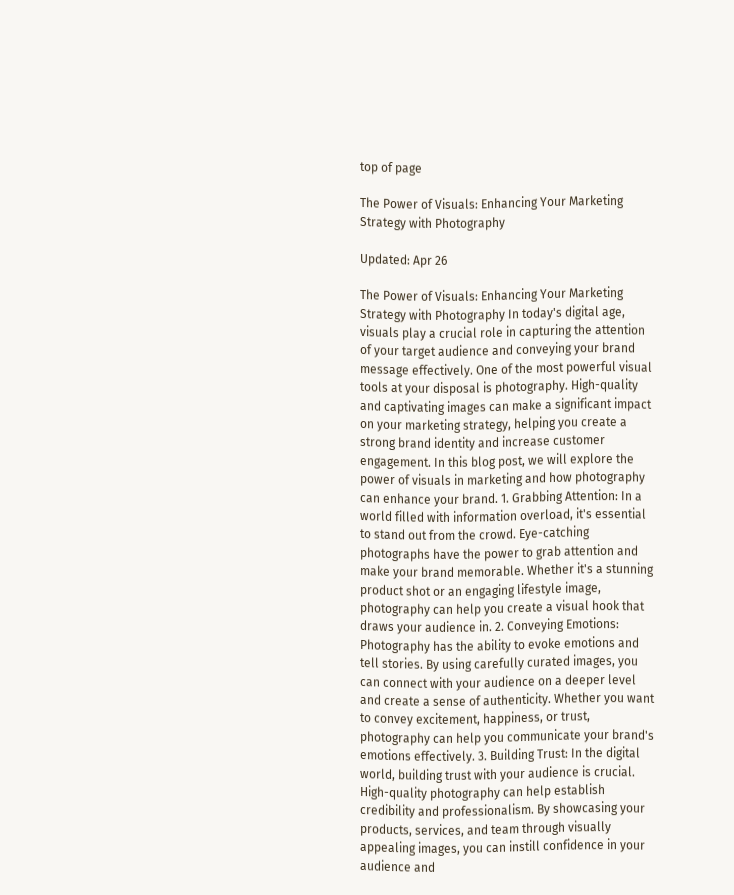top of page

The Power of Visuals: Enhancing Your Marketing Strategy with Photography

Updated: Apr 26

The Power of Visuals: Enhancing Your Marketing Strategy with Photography In today's digital age, visuals play a crucial role in capturing the attention of your target audience and conveying your brand message effectively. One of the most powerful visual tools at your disposal is photography. High-quality and captivating images can make a significant impact on your marketing strategy, helping you create a strong brand identity and increase customer engagement. In this blog post, we will explore the power of visuals in marketing and how photography can enhance your brand. 1. Grabbing Attention: In a world filled with information overload, it's essential to stand out from the crowd. Eye-catching photographs have the power to grab attention and make your brand memorable. Whether it's a stunning product shot or an engaging lifestyle image, photography can help you create a visual hook that draws your audience in. 2. Conveying Emotions: Photography has the ability to evoke emotions and tell stories. By using carefully curated images, you can connect with your audience on a deeper level and create a sense of authenticity. Whether you want to convey excitement, happiness, or trust, photography can help you communicate your brand's emotions effectively. 3. Building Trust: In the digital world, building trust with your audience is crucial. High-quality photography can help establish credibility and professionalism. By showcasing your products, services, and team through visually appealing images, you can instill confidence in your audience and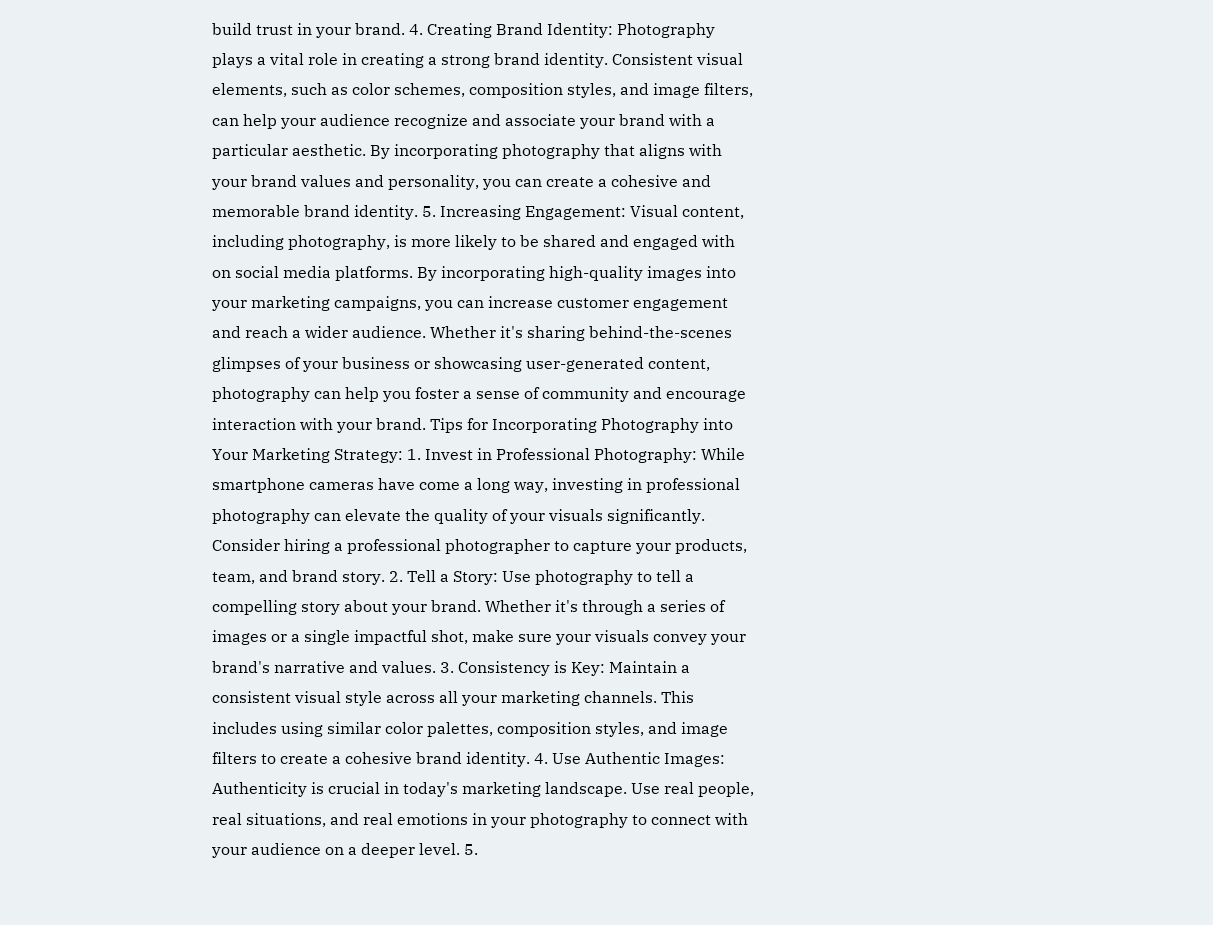build trust in your brand. 4. Creating Brand Identity: Photography plays a vital role in creating a strong brand identity. Consistent visual elements, such as color schemes, composition styles, and image filters, can help your audience recognize and associate your brand with a particular aesthetic. By incorporating photography that aligns with your brand values and personality, you can create a cohesive and memorable brand identity. 5. Increasing Engagement: Visual content, including photography, is more likely to be shared and engaged with on social media platforms. By incorporating high-quality images into your marketing campaigns, you can increase customer engagement and reach a wider audience. Whether it's sharing behind-the-scenes glimpses of your business or showcasing user-generated content, photography can help you foster a sense of community and encourage interaction with your brand. Tips for Incorporating Photography into Your Marketing Strategy: 1. Invest in Professional Photography: While smartphone cameras have come a long way, investing in professional photography can elevate the quality of your visuals significantly. Consider hiring a professional photographer to capture your products, team, and brand story. 2. Tell a Story: Use photography to tell a compelling story about your brand. Whether it's through a series of images or a single impactful shot, make sure your visuals convey your brand's narrative and values. 3. Consistency is Key: Maintain a consistent visual style across all your marketing channels. This includes using similar color palettes, composition styles, and image filters to create a cohesive brand identity. 4. Use Authentic Images: Authenticity is crucial in today's marketing landscape. Use real people, real situations, and real emotions in your photography to connect with your audience on a deeper level. 5.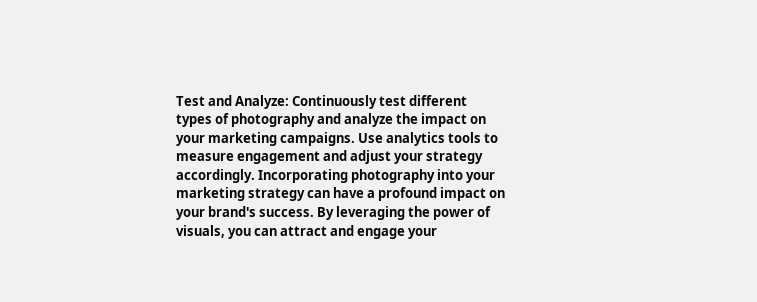Test and Analyze: Continuously test different types of photography and analyze the impact on your marketing campaigns. Use analytics tools to measure engagement and adjust your strategy accordingly. Incorporating photography into your marketing strategy can have a profound impact on your brand's success. By leveraging the power of visuals, you can attract and engage your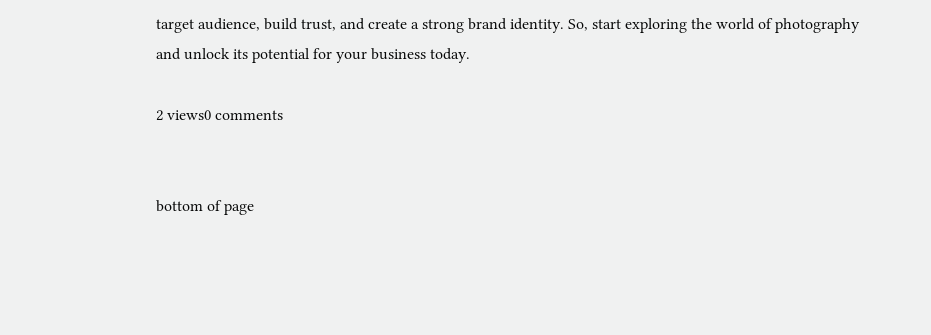target audience, build trust, and create a strong brand identity. So, start exploring the world of photography and unlock its potential for your business today.

2 views0 comments


bottom of page